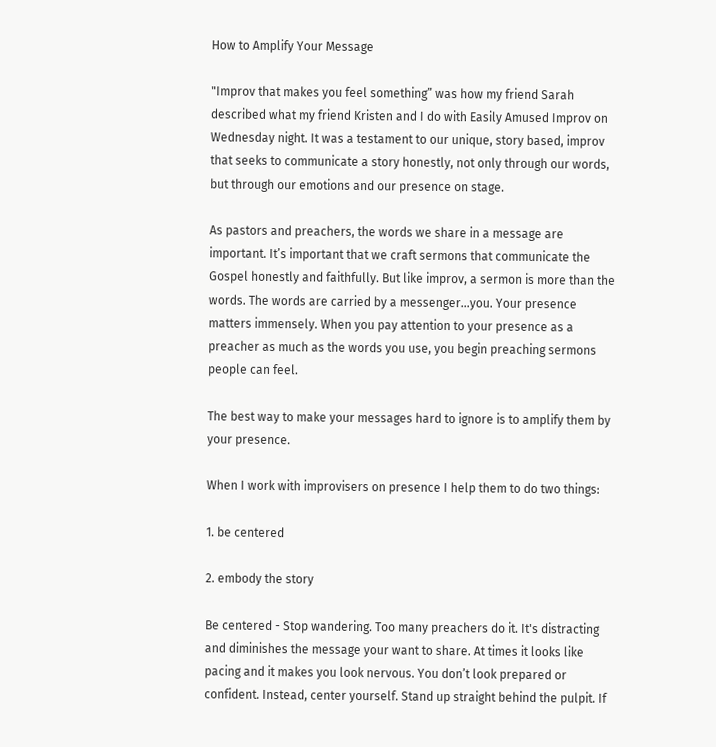How to Amplify Your Message

"Improv that makes you feel something” was how my friend Sarah described what my friend Kristen and I do with Easily Amused Improv on Wednesday night. It was a testament to our unique, story based, improv that seeks to communicate a story honestly, not only through our words, but through our emotions and our presence on stage.

As pastors and preachers, the words we share in a message are important. It’s important that we craft sermons that communicate the Gospel honestly and faithfully. But like improv, a sermon is more than the words. The words are carried by a messenger…you. Your presence matters immensely. When you pay attention to your presence as a preacher as much as the words you use, you begin preaching sermons people can feel.

The best way to make your messages hard to ignore is to amplify them by your presence.

When I work with improvisers on presence I help them to do two things:

1. be centered

2. embody the story

Be centered - Stop wandering. Too many preachers do it. It's distracting and diminishes the message your want to share. At times it looks like pacing and it makes you look nervous. You don’t look prepared or confident. Instead, center yourself. Stand up straight behind the pulpit. If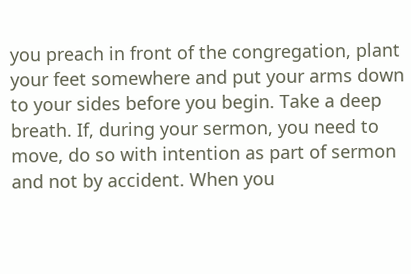you preach in front of the congregation, plant your feet somewhere and put your arms down to your sides before you begin. Take a deep breath. If, during your sermon, you need to move, do so with intention as part of sermon and not by accident. When you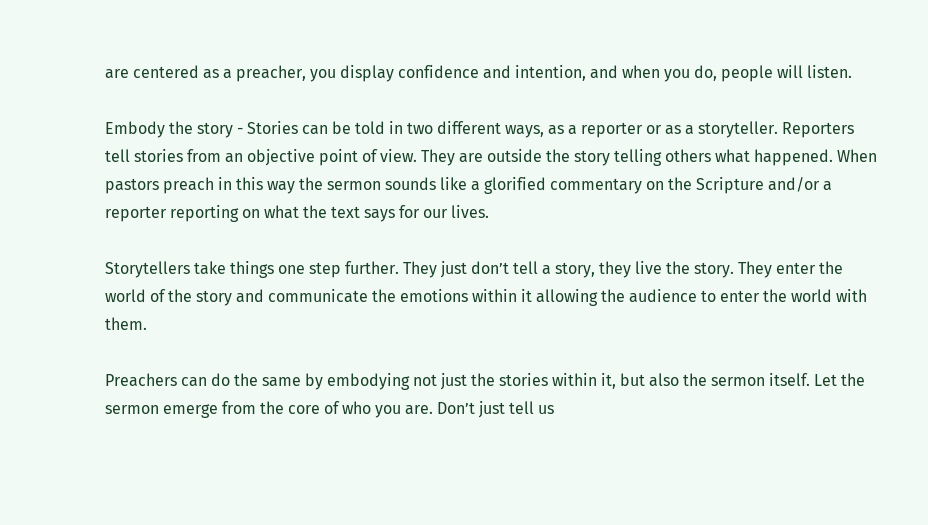are centered as a preacher, you display confidence and intention, and when you do, people will listen.

Embody the story - Stories can be told in two different ways, as a reporter or as a storyteller. Reporters tell stories from an objective point of view. They are outside the story telling others what happened. When pastors preach in this way the sermon sounds like a glorified commentary on the Scripture and/or a reporter reporting on what the text says for our lives.

Storytellers take things one step further. They just don’t tell a story, they live the story. They enter the world of the story and communicate the emotions within it allowing the audience to enter the world with them.

Preachers can do the same by embodying not just the stories within it, but also the sermon itself. Let the sermon emerge from the core of who you are. Don’t just tell us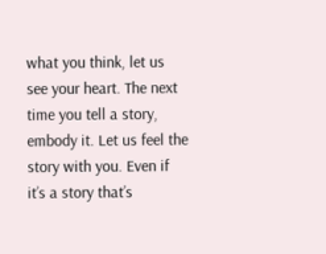what you think, let us see your heart. The next time you tell a story, embody it. Let us feel the story with you. Even if it’s a story that’s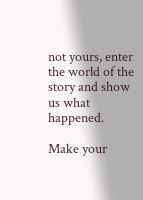not yours, enter the world of the story and show us what happened.

Make your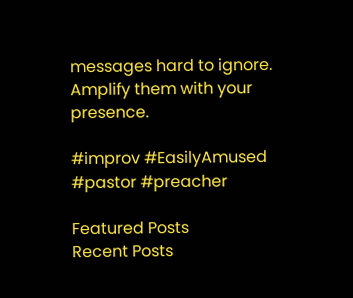messages hard to ignore. Amplify them with your presence.

#improv #EasilyAmused #pastor #preacher

Featured Posts
Recent Posts